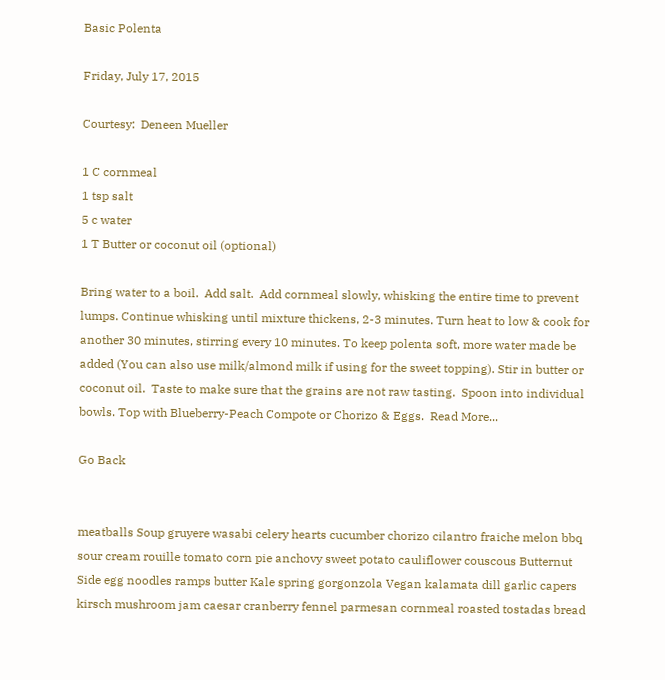Basic Polenta

Friday, July 17, 2015

Courtesy:  Deneen Mueller

1 C cornmeal
1 tsp salt
5 c water
1 T Butter or coconut oil (optional)

Bring water to a boil.  Add salt.  Add cornmeal slowly, whisking the entire time to prevent lumps. Continue whisking until mixture thickens, 2-3 minutes. Turn heat to low & cook for another 30 minutes, stirring every 10 minutes. To keep polenta soft, more water made be added (You can also use milk/almond milk if using for the sweet topping). Stir in butter or coconut oil.  Taste to make sure that the grains are not raw tasting.  Spoon into individual bowls. Top with Blueberry-Peach Compote or Chorizo & Eggs.  Read More...

Go Back


meatballs Soup gruyere wasabi celery hearts cucumber chorizo cilantro fraiche melon bbq sour cream rouille tomato corn pie anchovy sweet potato cauliflower couscous Butternut Side egg noodles ramps butter Kale spring gorgonzola Vegan kalamata dill garlic capers kirsch mushroom jam caesar cranberry fennel parmesan cornmeal roasted tostadas bread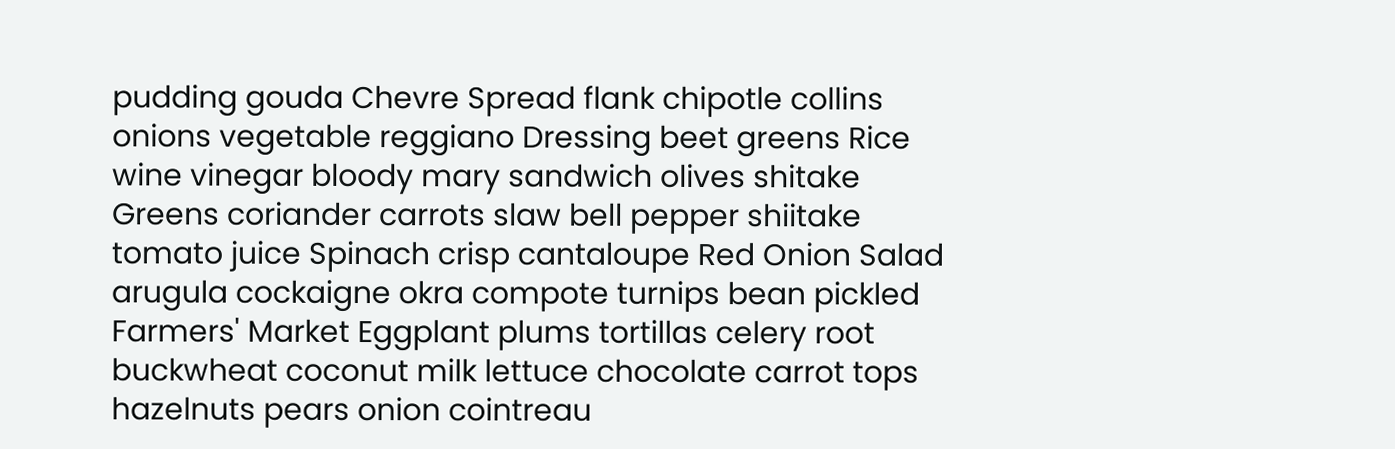pudding gouda Chevre Spread flank chipotle collins onions vegetable reggiano Dressing beet greens Rice wine vinegar bloody mary sandwich olives shitake Greens coriander carrots slaw bell pepper shiitake tomato juice Spinach crisp cantaloupe Red Onion Salad arugula cockaigne okra compote turnips bean pickled Farmers' Market Eggplant plums tortillas celery root buckwheat coconut milk lettuce chocolate carrot tops hazelnuts pears onion cointreau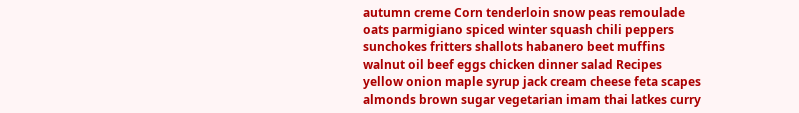autumn creme Corn tenderloin snow peas remoulade oats parmigiano spiced winter squash chili peppers sunchokes fritters shallots habanero beet muffins walnut oil beef eggs chicken dinner salad Recipes yellow onion maple syrup jack cream cheese feta scapes almonds brown sugar vegetarian imam thai latkes curry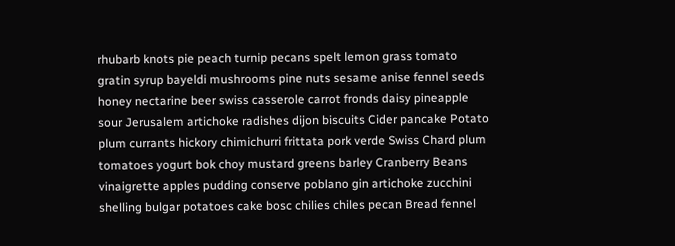rhubarb knots pie peach turnip pecans spelt lemon grass tomato gratin syrup bayeldi mushrooms pine nuts sesame anise fennel seeds honey nectarine beer swiss casserole carrot fronds daisy pineapple sour Jerusalem artichoke radishes dijon biscuits Cider pancake Potato plum currants hickory chimichurri frittata pork verde Swiss Chard plum tomatoes yogurt bok choy mustard greens barley Cranberry Beans vinaigrette apples pudding conserve poblano gin artichoke zucchini shelling bulgar potatoes cake bosc chilies chiles pecan Bread fennel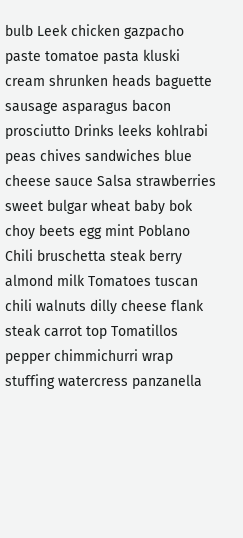bulb Leek chicken gazpacho paste tomatoe pasta kluski cream shrunken heads baguette sausage asparagus bacon prosciutto Drinks leeks kohlrabi peas chives sandwiches blue cheese sauce Salsa strawberries sweet bulgar wheat baby bok choy beets egg mint Poblano Chili bruschetta steak berry almond milk Tomatoes tuscan chili walnuts dilly cheese flank steak carrot top Tomatillos pepper chimmichurri wrap stuffing watercress panzanella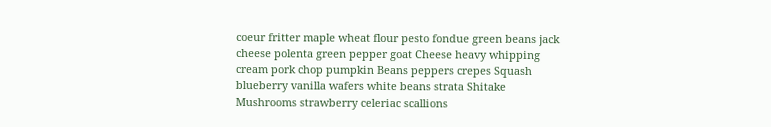coeur fritter maple wheat flour pesto fondue green beans jack cheese polenta green pepper goat Cheese heavy whipping cream pork chop pumpkin Beans peppers crepes Squash blueberry vanilla wafers white beans strata Shitake Mushrooms strawberry celeriac scallions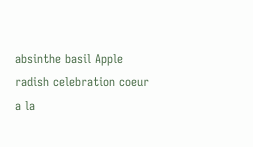absinthe basil Apple radish celebration coeur a la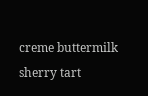creme buttermilk sherry tart